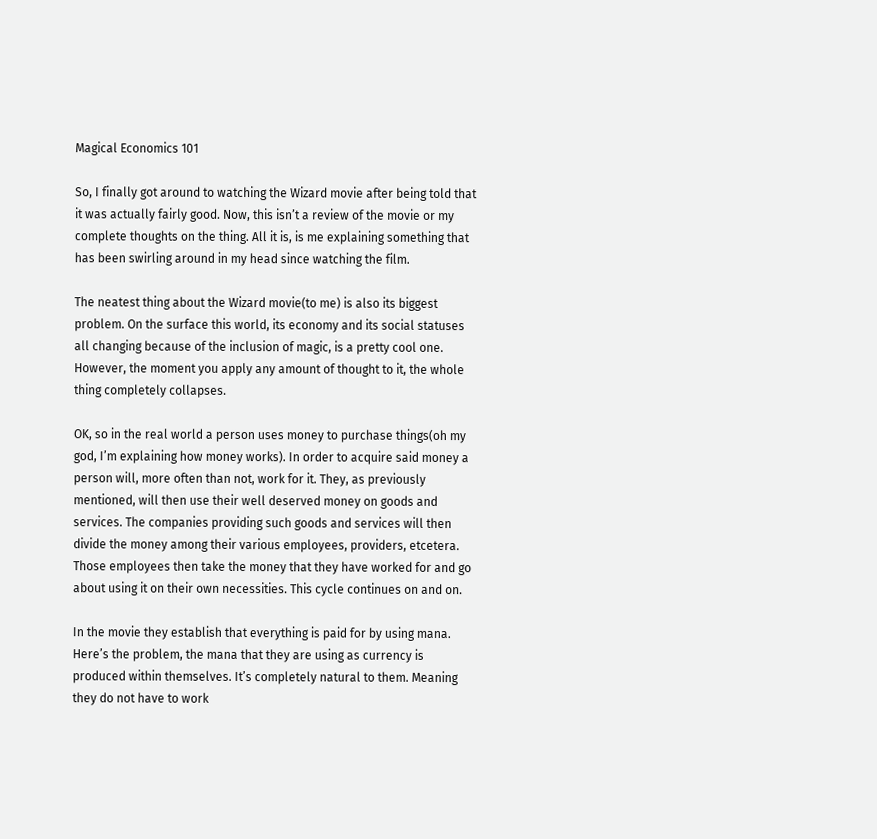Magical Economics 101

So, I finally got around to watching the Wizard movie after being told that it was actually fairly good. Now, this isn’t a review of the movie or my complete thoughts on the thing. All it is, is me explaining something that has been swirling around in my head since watching the film.

The neatest thing about the Wizard movie(to me) is also its biggest problem. On the surface this world, its economy and its social statuses all changing because of the inclusion of magic, is a pretty cool one. However, the moment you apply any amount of thought to it, the whole thing completely collapses.

OK, so in the real world a person uses money to purchase things(oh my god, I’m explaining how money works). In order to acquire said money a person will, more often than not, work for it. They, as previously mentioned, will then use their well deserved money on goods and services. The companies providing such goods and services will then divide the money among their various employees, providers, etcetera. Those employees then take the money that they have worked for and go about using it on their own necessities. This cycle continues on and on.

In the movie they establish that everything is paid for by using mana. Here’s the problem, the mana that they are using as currency is produced within themselves. It’s completely natural to them. Meaning they do not have to work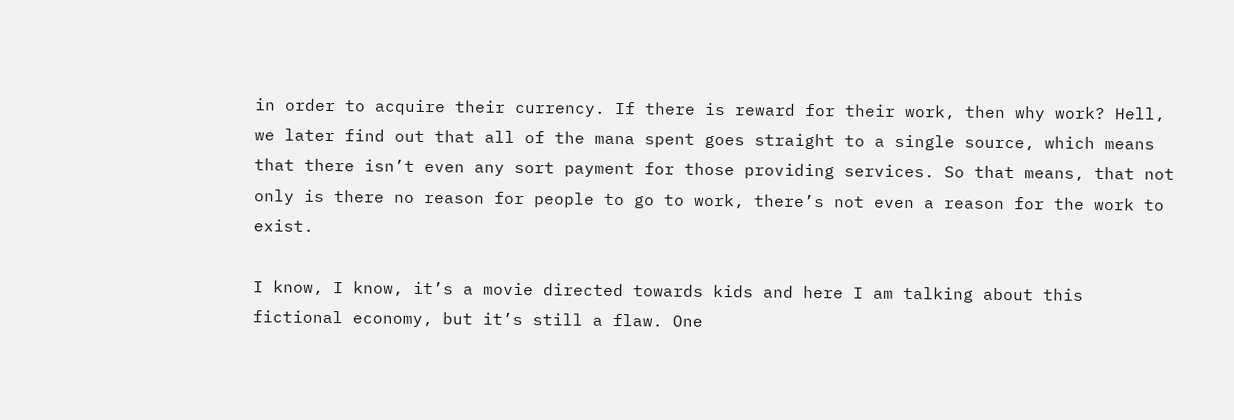in order to acquire their currency. If there is reward for their work, then why work? Hell, we later find out that all of the mana spent goes straight to a single source, which means that there isn’t even any sort payment for those providing services. So that means, that not only is there no reason for people to go to work, there’s not even a reason for the work to exist.

I know, I know, it’s a movie directed towards kids and here I am talking about this fictional economy, but it’s still a flaw. One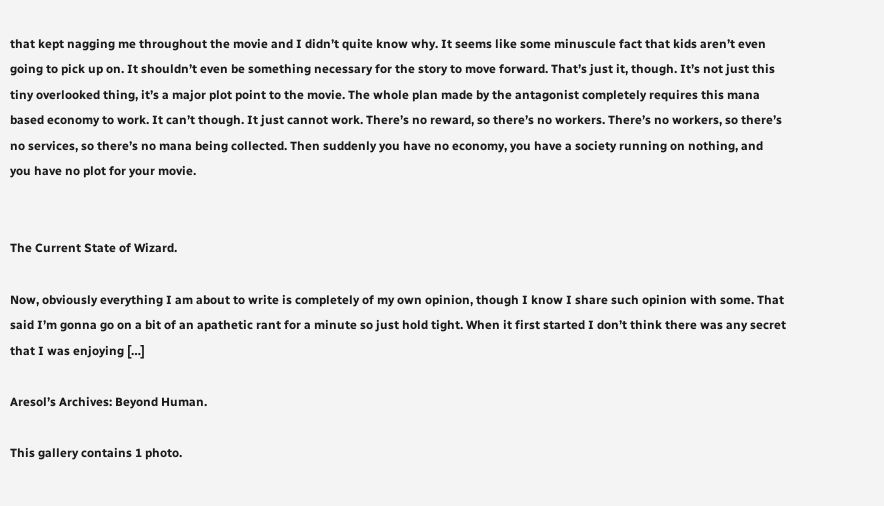that kept nagging me throughout the movie and I didn’t quite know why. It seems like some minuscule fact that kids aren’t even going to pick up on. It shouldn’t even be something necessary for the story to move forward. That’s just it, though. It’s not just this tiny overlooked thing, it’s a major plot point to the movie. The whole plan made by the antagonist completely requires this mana based economy to work. It can’t though. It just cannot work. There’s no reward, so there’s no workers. There’s no workers, so there’s no services, so there’s no mana being collected. Then suddenly you have no economy, you have a society running on nothing, and you have no plot for your movie.


The Current State of Wizard.

Now, obviously everything I am about to write is completely of my own opinion, though I know I share such opinion with some. That said I’m gonna go on a bit of an apathetic rant for a minute so just hold tight. When it first started I don’t think there was any secret that I was enjoying […]

Aresol’s Archives: Beyond Human.

This gallery contains 1 photo.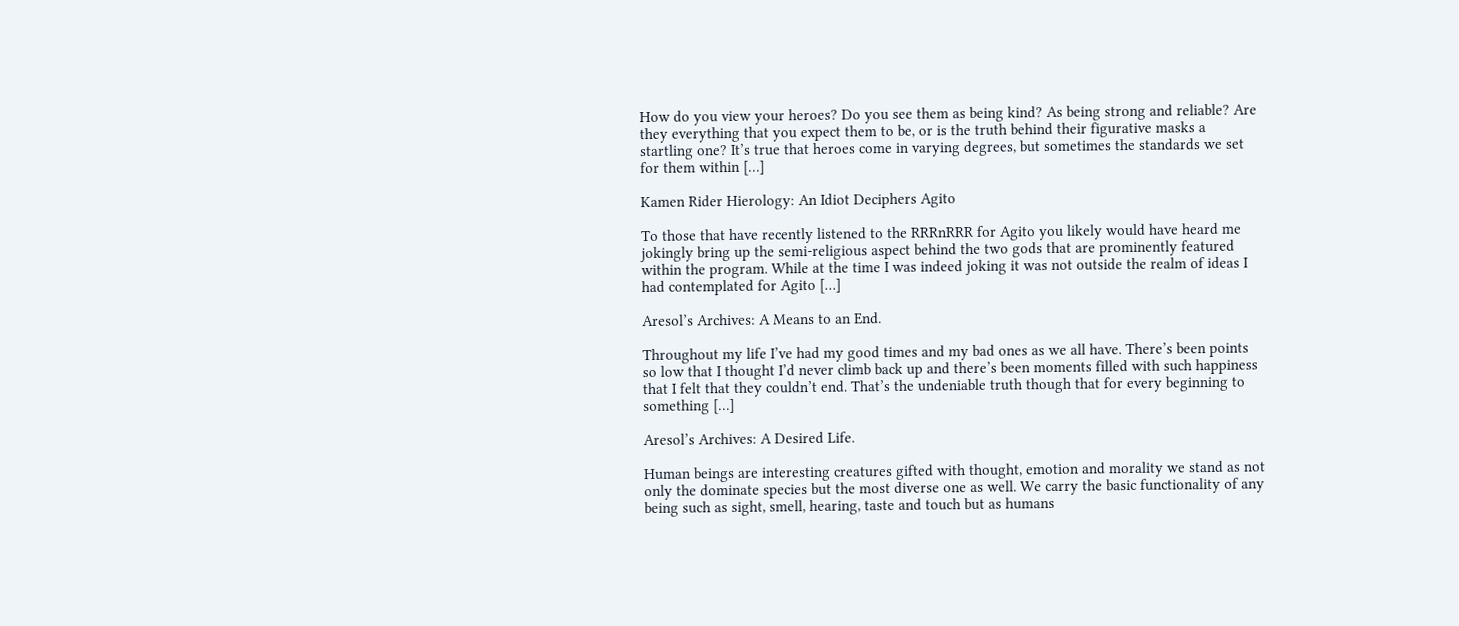How do you view your heroes? Do you see them as being kind? As being strong and reliable? Are they everything that you expect them to be, or is the truth behind their figurative masks a startling one? It’s true that heroes come in varying degrees, but sometimes the standards we set for them within […]

Kamen Rider Hierology: An Idiot Deciphers Agito

To those that have recently listened to the RRRnRRR for Agito you likely would have heard me jokingly bring up the semi-religious aspect behind the two gods that are prominently featured within the program. While at the time I was indeed joking it was not outside the realm of ideas I had contemplated for Agito […]

Aresol’s Archives: A Means to an End.

Throughout my life I’ve had my good times and my bad ones as we all have. There’s been points so low that I thought I’d never climb back up and there’s been moments filled with such happiness that I felt that they couldn’t end. That’s the undeniable truth though that for every beginning to something […]

Aresol’s Archives: A Desired Life.

Human beings are interesting creatures gifted with thought, emotion and morality we stand as not only the dominate species but the most diverse one as well. We carry the basic functionality of any being such as sight, smell, hearing, taste and touch but as humans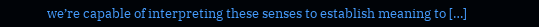we’re capable of interpreting these senses to establish meaning to […]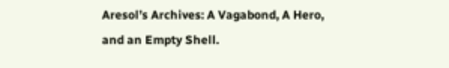Aresol’s Archives: A Vagabond, A Hero, and an Empty Shell.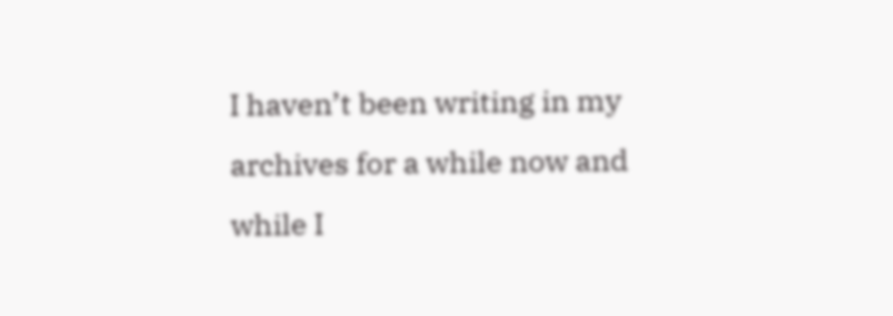I haven’t been writing in my archives for a while now and while I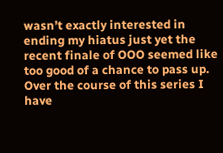wasn’t exactly interested in ending my hiatus just yet the recent finale of OOO seemed like too good of a chance to pass up. Over the course of this series I have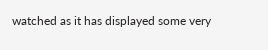watched as it has displayed some very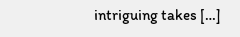intriguing takes […]